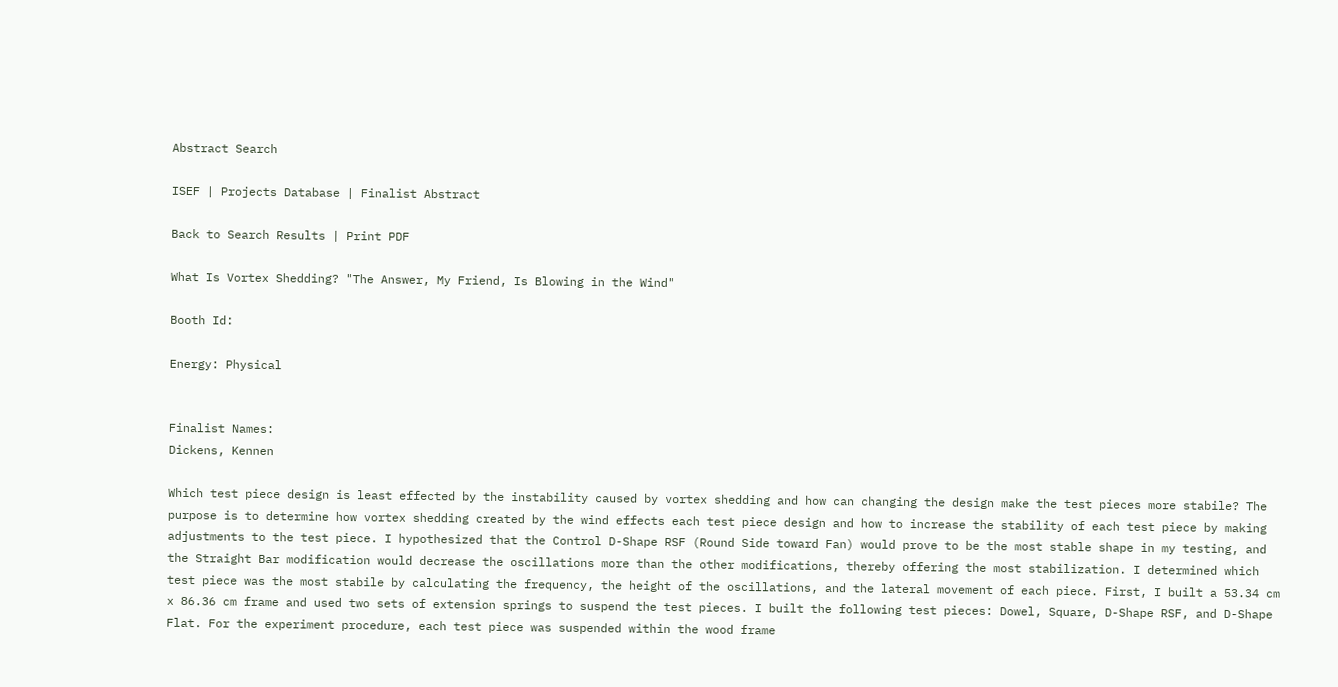Abstract Search

ISEF | Projects Database | Finalist Abstract

Back to Search Results | Print PDF

What Is Vortex Shedding? "The Answer, My Friend, Is Blowing in the Wind"

Booth Id:

Energy: Physical


Finalist Names:
Dickens, Kennen

Which test piece design is least effected by the instability caused by vortex shedding and how can changing the design make the test pieces more stabile? The purpose is to determine how vortex shedding created by the wind effects each test piece design and how to increase the stability of each test piece by making adjustments to the test piece. I hypothesized that the Control D-Shape RSF (Round Side toward Fan) would prove to be the most stable shape in my testing, and the Straight Bar modification would decrease the oscillations more than the other modifications, thereby offering the most stabilization. I determined which test piece was the most stabile by calculating the frequency, the height of the oscillations, and the lateral movement of each piece. First, I built a 53.34 cm x 86.36 cm frame and used two sets of extension springs to suspend the test pieces. I built the following test pieces: Dowel, Square, D-Shape RSF, and D-Shape Flat. For the experiment procedure, each test piece was suspended within the wood frame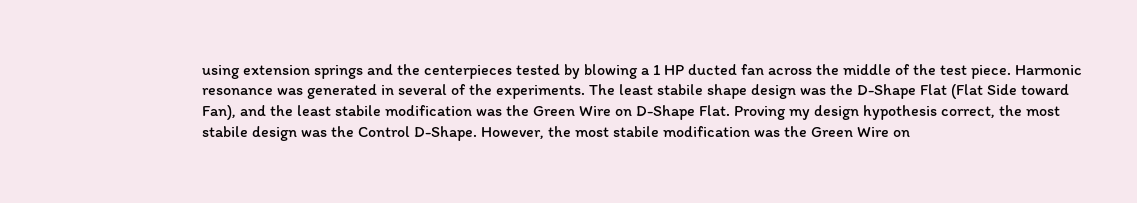using extension springs and the centerpieces tested by blowing a 1 HP ducted fan across the middle of the test piece. Harmonic resonance was generated in several of the experiments. The least stabile shape design was the D-Shape Flat (Flat Side toward Fan), and the least stabile modification was the Green Wire on D-Shape Flat. Proving my design hypothesis correct, the most stabile design was the Control D-Shape. However, the most stabile modification was the Green Wire on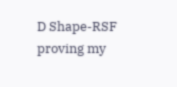D Shape-RSF proving my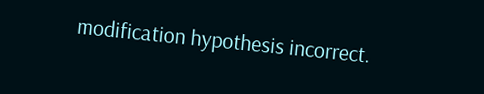modification hypothesis incorrect.